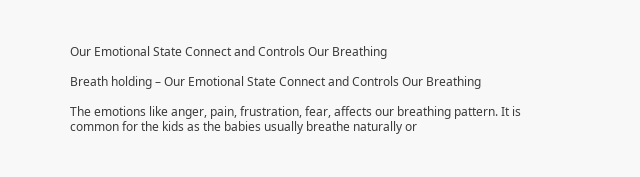Our Emotional State Connect and Controls Our Breathing

Breath holding – Our Emotional State Connect and Controls Our Breathing

The emotions like anger, pain, frustration, fear, affects our breathing pattern. It is common for the kids as the babies usually breathe naturally or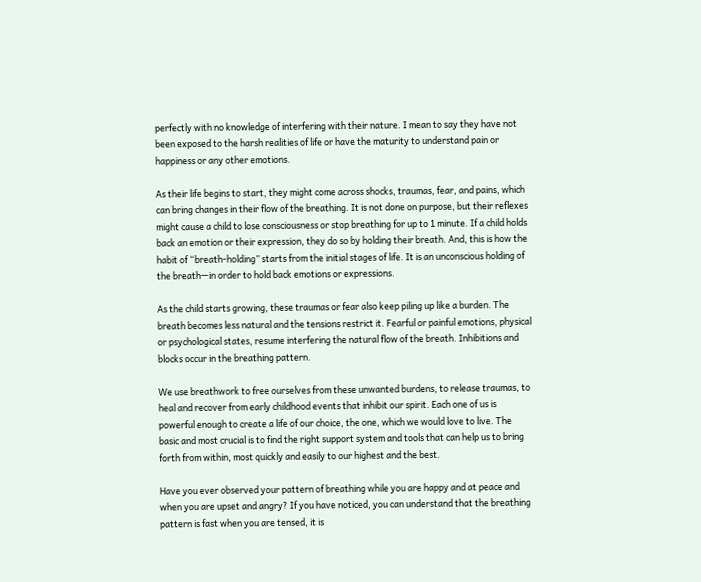perfectly with no knowledge of interfering with their nature. I mean to say they have not been exposed to the harsh realities of life or have the maturity to understand pain or happiness or any other emotions.

As their life begins to start, they might come across shocks, traumas, fear, and pains, which can bring changes in their flow of the breathing. It is not done on purpose, but their reflexes might cause a child to lose consciousness or stop breathing for up to 1 minute. If a child holds back an emotion or their expression, they do so by holding their breath. And, this is how the habit of “breath-holding” starts from the initial stages of life. It is an unconscious holding of the breath—in order to hold back emotions or expressions.

As the child starts growing, these traumas or fear also keep piling up like a burden. The breath becomes less natural and the tensions restrict it. Fearful or painful emotions, physical or psychological states, resume interfering the natural flow of the breath. Inhibitions and blocks occur in the breathing pattern.

We use breathwork to free ourselves from these unwanted burdens, to release traumas, to heal and recover from early childhood events that inhibit our spirit. Each one of us is powerful enough to create a life of our choice, the one, which we would love to live. The basic and most crucial is to find the right support system and tools that can help us to bring forth from within, most quickly and easily to our highest and the best.

Have you ever observed your pattern of breathing while you are happy and at peace and when you are upset and angry? If you have noticed, you can understand that the breathing pattern is fast when you are tensed, it is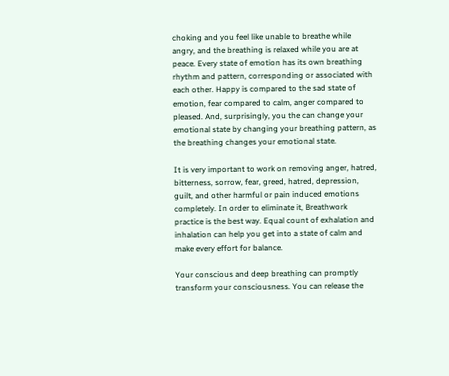choking and you feel like unable to breathe while angry, and the breathing is relaxed while you are at peace. Every state of emotion has its own breathing rhythm and pattern, corresponding or associated with each other. Happy is compared to the sad state of emotion, fear compared to calm, anger compared to pleased. And, surprisingly, you the can change your emotional state by changing your breathing pattern, as the breathing changes your emotional state.

It is very important to work on removing anger, hatred, bitterness, sorrow, fear, greed, hatred, depression, guilt, and other harmful or pain induced emotions completely. In order to eliminate it, Breathwork practice is the best way. Equal count of exhalation and inhalation can help you get into a state of calm and make every effort for balance.

Your conscious and deep breathing can promptly transform your consciousness. You can release the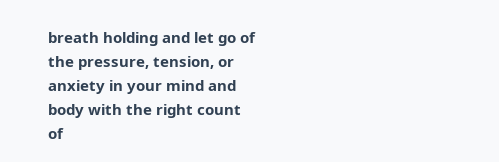breath holding and let go of the pressure, tension, or anxiety in your mind and body with the right count of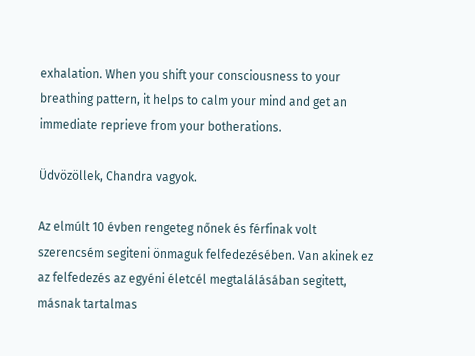exhalation. When you shift your consciousness to your breathing pattern, it helps to calm your mind and get an immediate reprieve from your botherations.

Üdvözöllek, Chandra vagyok.

Az elmúlt 10 évben rengeteg nőnek és férfinak volt szerencsém segiteni önmaguk felfedezésében. Van akinek ez az felfedezés az egyéni életcél megtalálásában segitett, másnak tartalmas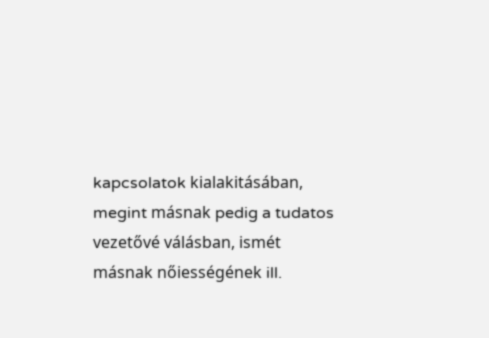kapcsolatok kialakitásában, megint másnak pedig a tudatos vezetővé válásban, ismét másnak nőiességének ill.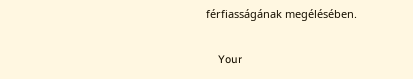férfiasságának megélésében.

    Your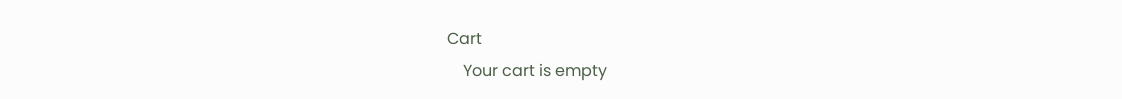Cart
    Your cart is empty